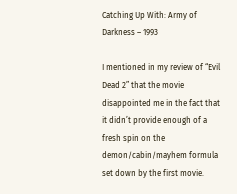Catching Up With: Army of Darkness – 1993

I mentioned in my review of “Evil Dead 2” that the movie disappointed me in the fact that it didn’t provide enough of a fresh spin on the demon/cabin/mayhem formula set down by the first movie.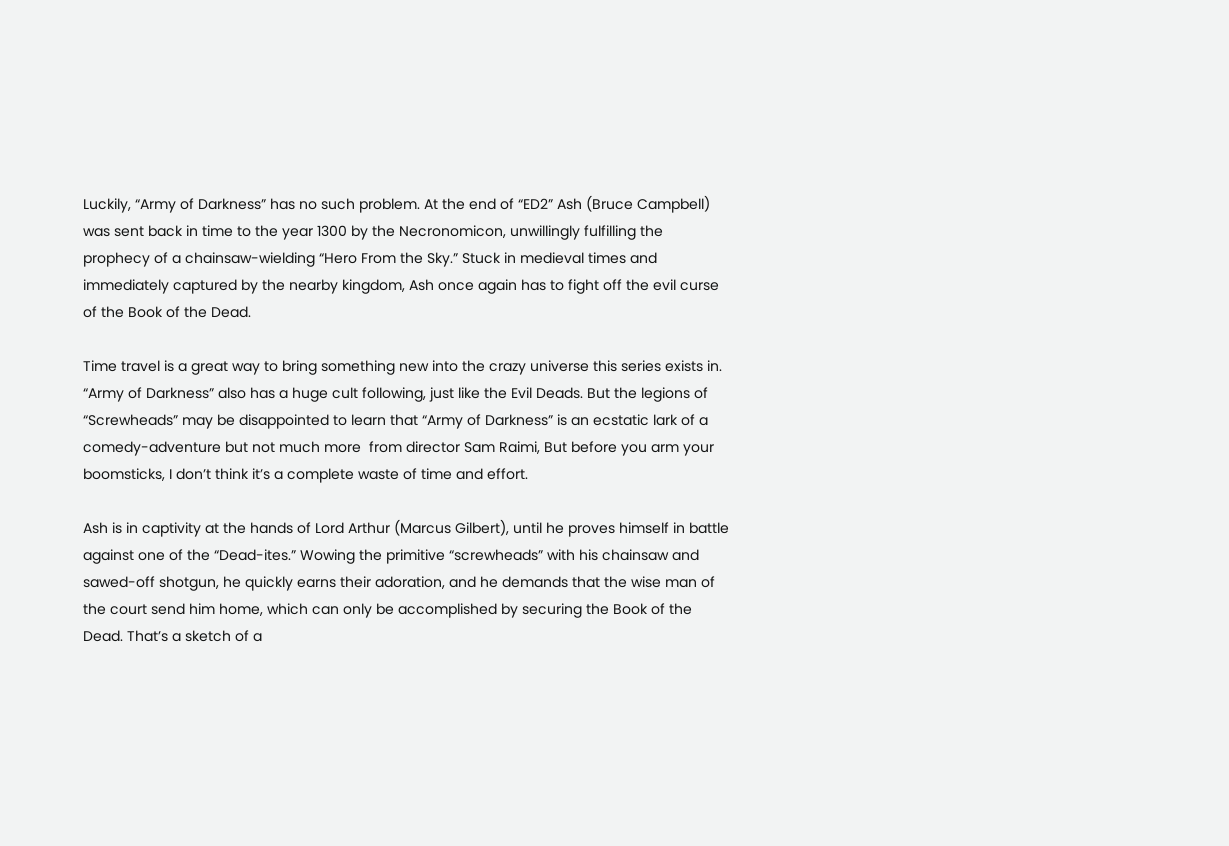Luckily, “Army of Darkness” has no such problem. At the end of “ED2” Ash (Bruce Campbell) was sent back in time to the year 1300 by the Necronomicon, unwillingly fulfilling the prophecy of a chainsaw-wielding “Hero From the Sky.” Stuck in medieval times and immediately captured by the nearby kingdom, Ash once again has to fight off the evil curse of the Book of the Dead.

Time travel is a great way to bring something new into the crazy universe this series exists in. “Army of Darkness” also has a huge cult following, just like the Evil Deads. But the legions of “Screwheads” may be disappointed to learn that “Army of Darkness” is an ecstatic lark of a comedy-adventure but not much more  from director Sam Raimi, But before you arm your boomsticks, I don’t think it’s a complete waste of time and effort.

Ash is in captivity at the hands of Lord Arthur (Marcus Gilbert), until he proves himself in battle against one of the “Dead-ites.” Wowing the primitive “screwheads” with his chainsaw and sawed-off shotgun, he quickly earns their adoration, and he demands that the wise man of the court send him home, which can only be accomplished by securing the Book of the Dead. That’s a sketch of a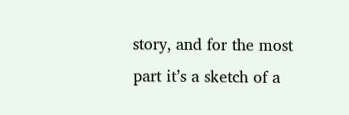story, and for the most part it’s a sketch of a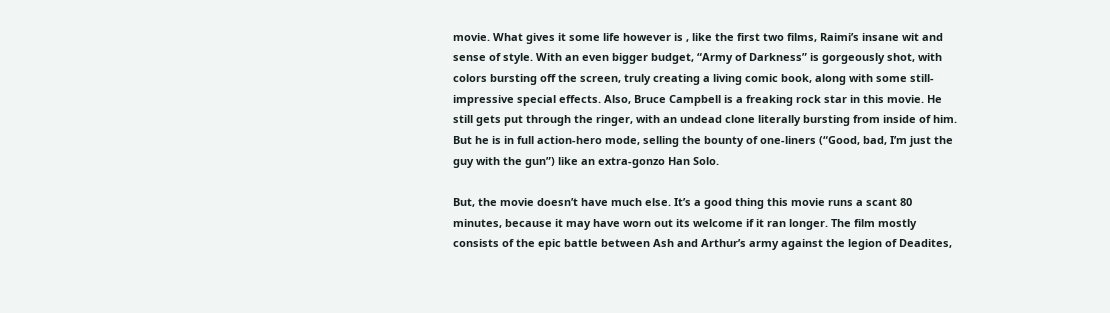movie. What gives it some life however is , like the first two films, Raimi’s insane wit and sense of style. With an even bigger budget, “Army of Darkness” is gorgeously shot, with colors bursting off the screen, truly creating a living comic book, along with some still-impressive special effects. Also, Bruce Campbell is a freaking rock star in this movie. He still gets put through the ringer, with an undead clone literally bursting from inside of him. But he is in full action-hero mode, selling the bounty of one-liners (“Good, bad, I’m just the guy with the gun”) like an extra-gonzo Han Solo.

But, the movie doesn’t have much else. It’s a good thing this movie runs a scant 80 minutes, because it may have worn out its welcome if it ran longer. The film mostly consists of the epic battle between Ash and Arthur’s army against the legion of Deadites,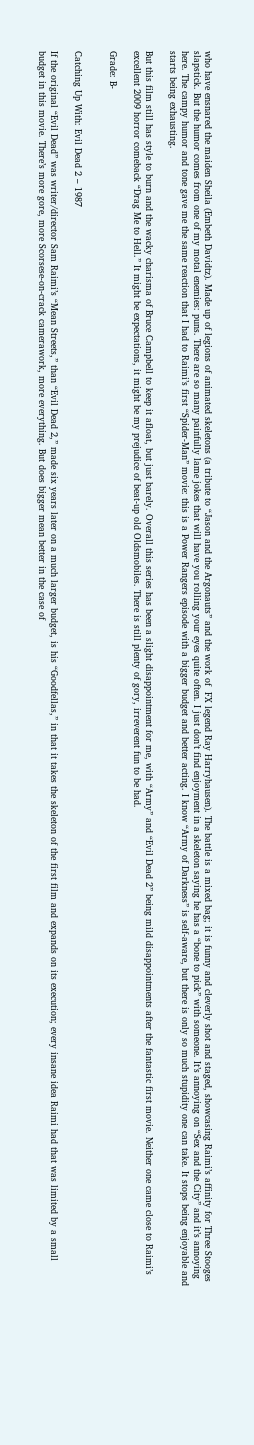who have ensnared the maiden Sheila (Embeth Davidtz). Made up of legions of animated skeletons (a tribute to “Jason and the Argonauts” and the work of  FX legend Ray Harryhausen). The battle is a mixed bag; it is funny and cleverly shot and staged, showcasing Raimi’s affinity for Three Stooges slapstick. But the humor comes from one of my motal enemies: puns. There are so many painfully lame jokes that will have you rolling your eyes quite often. I just don’t find enjoyment in a skeleton saying he has a “bone to pick” with someone. It’s annoying on “Sex and the City” and it’s annoying here. The campy humor and tone gave me the same reaction that I had to Raimi’s first “Spider-Man” movie: this is a Power Rangers episode with a bigger budget and better acting. I know “Army of Darkness” is self-aware, but there is only so much stupidity one can take. It stops being enjoyable and starts being exhausting.

But this film still has style to burn and the wacky charisma of Bruce Campbell to keep it afloat, but just barely. Overall this series has been a slight disappointment for me, with “Army” and “Evil Dead 2” being mild disappointments after the fantastic first movie. Neither one came close to Raimi’s excellent 2009 horror comeback “Drag Me to Hell.” It might be expectations, it might be my prejudice of beat-up old Oldsmobiles. There is still plenty of gory, irreverent fun to be had.

Grade: B-


Catching Up With: Evil Dead 2 – 1987

If the original “Evil Dead” was writer/director Sam Raimi’s “Mean Streets,” than “Evil Dead 2,” made six years later on a much larger budget, is his “Goodfellas,” in that it takes the skeleton of the first film and expands on its execution; every insane idea Raimi had that was limited by a small budget in this movie. There’s more gore, more Scorsese-on-crack camerawork, more everything. But does bigger mean better in the case of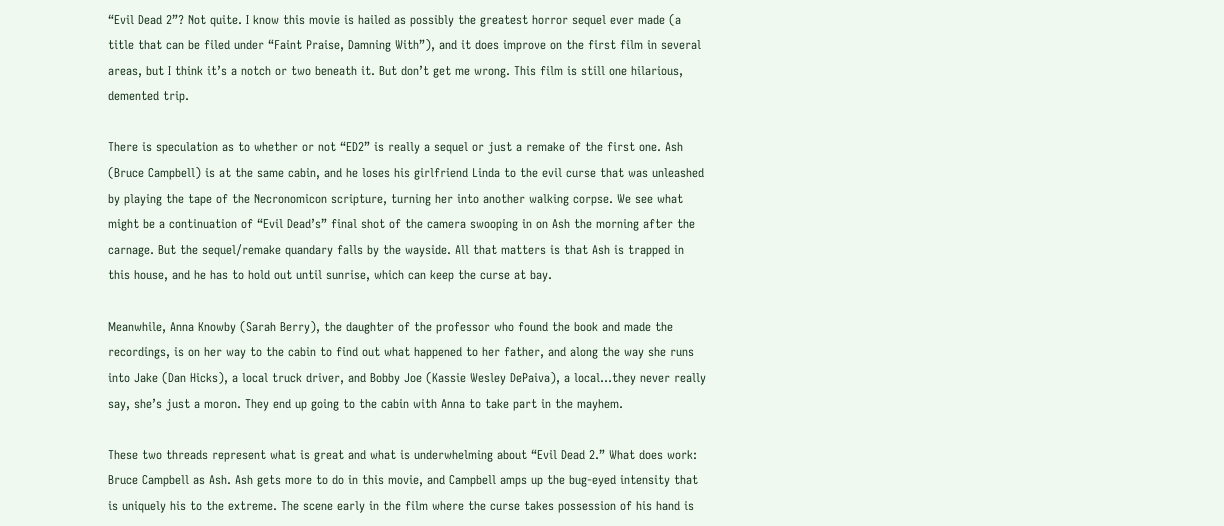“Evil Dead 2”? Not quite. I know this movie is hailed as possibly the greatest horror sequel ever made (a title that can be filed under “Faint Praise, Damning With”), and it does improve on the first film in several areas, but I think it’s a notch or two beneath it. But don’t get me wrong. This film is still one hilarious, demented trip.

There is speculation as to whether or not “ED2” is really a sequel or just a remake of the first one. Ash (Bruce Campbell) is at the same cabin, and he loses his girlfriend Linda to the evil curse that was unleashed by playing the tape of the Necronomicon scripture, turning her into another walking corpse. We see what might be a continuation of “Evil Dead’s” final shot of the camera swooping in on Ash the morning after the carnage. But the sequel/remake quandary falls by the wayside. All that matters is that Ash is trapped in this house, and he has to hold out until sunrise, which can keep the curse at bay.

Meanwhile, Anna Knowby (Sarah Berry), the daughter of the professor who found the book and made the recordings, is on her way to the cabin to find out what happened to her father, and along the way she runs into Jake (Dan Hicks), a local truck driver, and Bobby Joe (Kassie Wesley DePaiva), a local…they never really say, she’s just a moron. They end up going to the cabin with Anna to take part in the mayhem.

These two threads represent what is great and what is underwhelming about “Evil Dead 2.” What does work: Bruce Campbell as Ash. Ash gets more to do in this movie, and Campbell amps up the bug-eyed intensity that is uniquely his to the extreme. The scene early in the film where the curse takes possession of his hand is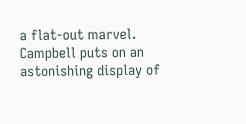a flat-out marvel. Campbell puts on an astonishing display of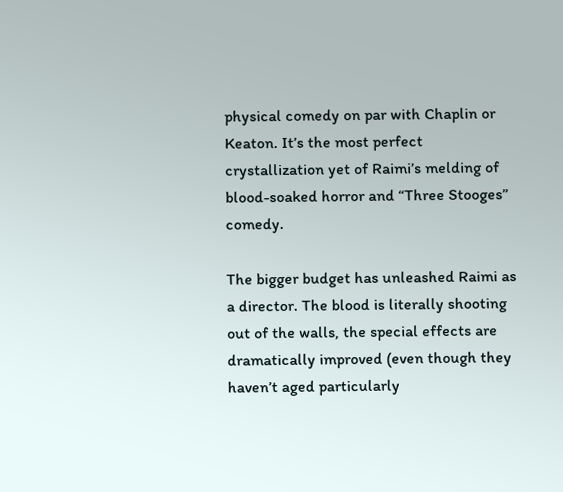physical comedy on par with Chaplin or Keaton. It’s the most perfect crystallization yet of Raimi’s melding of blood-soaked horror and “Three Stooges” comedy.

The bigger budget has unleashed Raimi as a director. The blood is literally shooting out of the walls, the special effects are dramatically improved (even though they haven’t aged particularly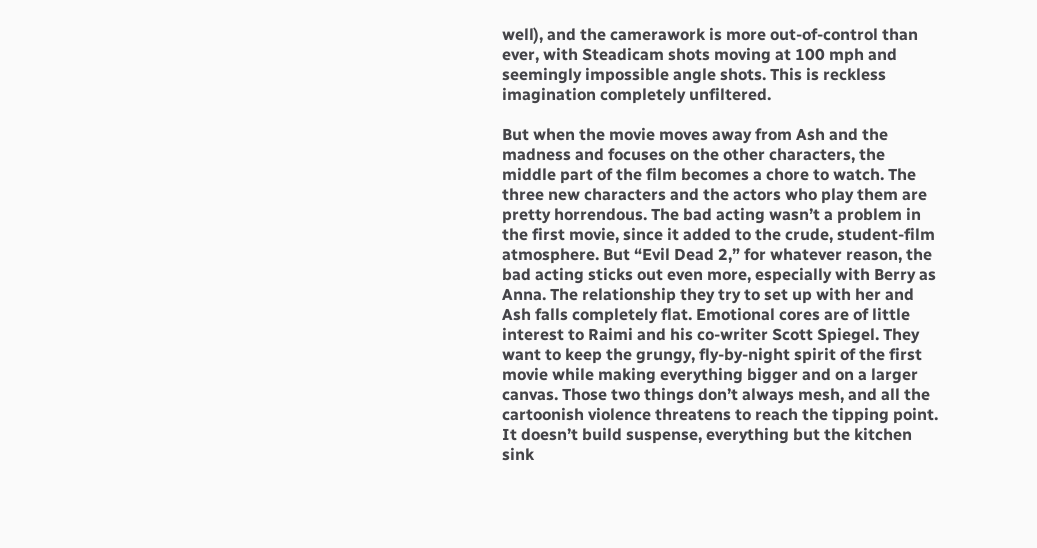well), and the camerawork is more out-of-control than ever, with Steadicam shots moving at 100 mph and seemingly impossible angle shots. This is reckless imagination completely unfiltered.

But when the movie moves away from Ash and the madness and focuses on the other characters, the middle part of the film becomes a chore to watch. The three new characters and the actors who play them are pretty horrendous. The bad acting wasn’t a problem in the first movie, since it added to the crude, student-film atmosphere. But “Evil Dead 2,” for whatever reason, the bad acting sticks out even more, especially with Berry as Anna. The relationship they try to set up with her and Ash falls completely flat. Emotional cores are of little interest to Raimi and his co-writer Scott Spiegel. They want to keep the grungy, fly-by-night spirit of the first movie while making everything bigger and on a larger canvas. Those two things don’t always mesh, and all the cartoonish violence threatens to reach the tipping point. It doesn’t build suspense, everything but the kitchen sink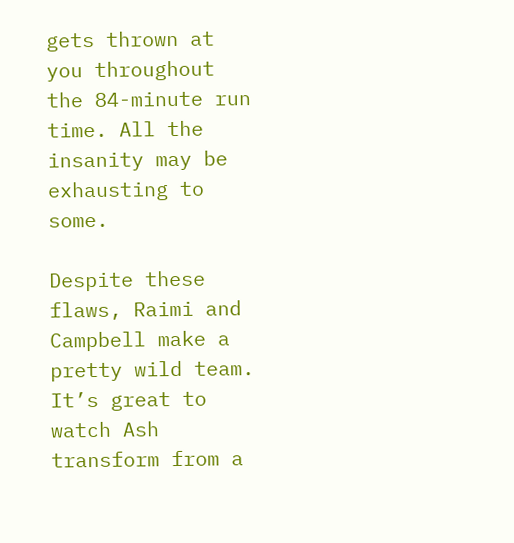gets thrown at you throughout the 84-minute run time. All the insanity may be exhausting to some.

Despite these flaws, Raimi and Campbell make a pretty wild team. It’s great to watch Ash transform from a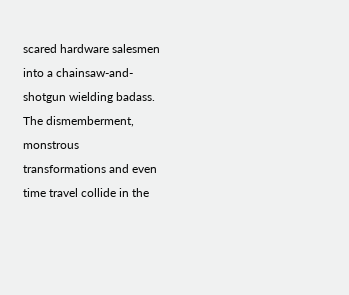scared hardware salesmen into a chainsaw-and-shotgun wielding badass. The dismemberment, monstrous transformations and even time travel collide in the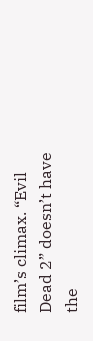film’s climax. “Evil Dead 2” doesn’t have the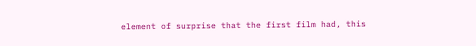element of surprise that the first film had, this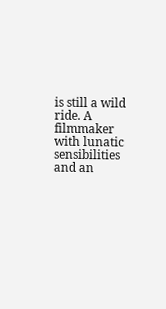is still a wild ride. A filmmaker with lunatic sensibilities and an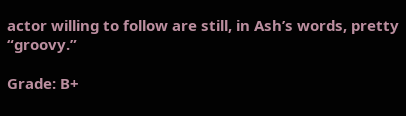actor willing to follow are still, in Ash’s words, pretty “groovy.”

Grade: B+